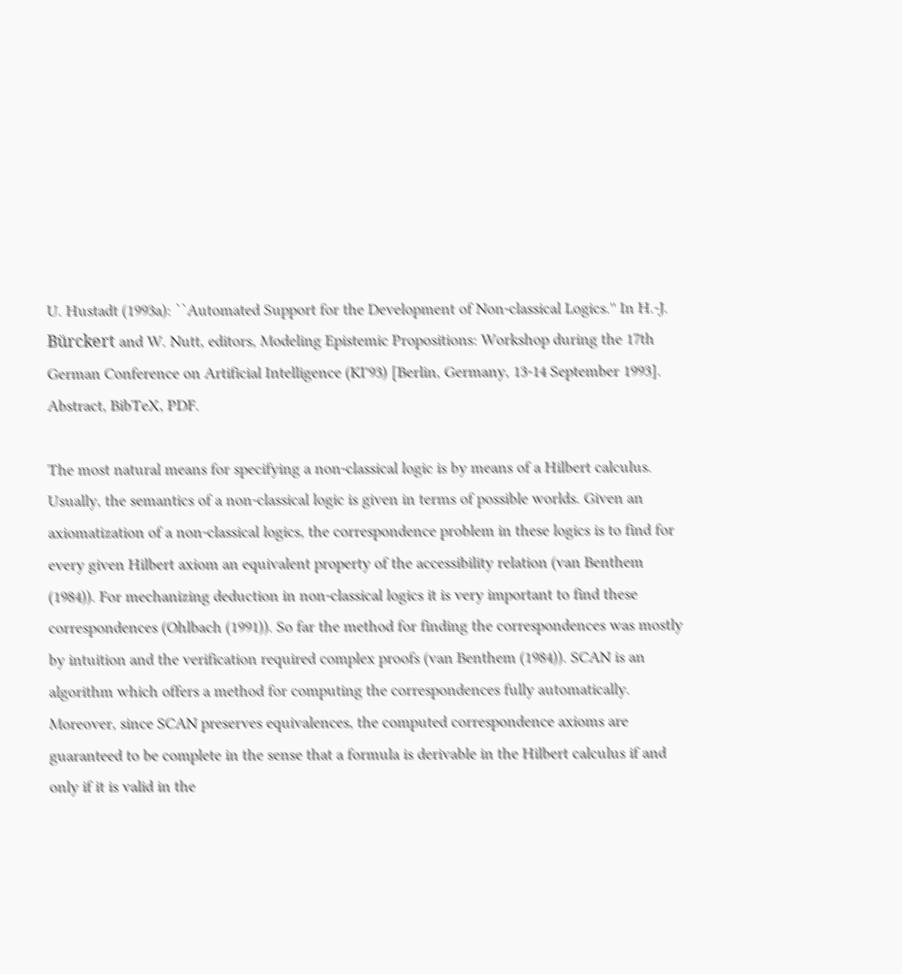U. Hustadt (1993a): ``Automated Support for the Development of Non-classical Logics.'' In H.-J. Bürckert and W. Nutt, editors, Modeling Epistemic Propositions: Workshop during the 17th German Conference on Artificial Intelligence (KI'93) [Berlin, Germany, 13-14 September 1993].
Abstract, BibTeX, PDF.

The most natural means for specifying a non-classical logic is by means of a Hilbert calculus. Usually, the semantics of a non-classical logic is given in terms of possible worlds. Given an axiomatization of a non-classical logics, the correspondence problem in these logics is to find for every given Hilbert axiom an equivalent property of the accessibility relation (van Benthem (1984)). For mechanizing deduction in non-classical logics it is very important to find these correspondences (Ohlbach (1991)). So far the method for finding the correspondences was mostly by intuition and the verification required complex proofs (van Benthem (1984)). SCAN is an algorithm which offers a method for computing the correspondences fully automatically. Moreover, since SCAN preserves equivalences, the computed correspondence axioms are guaranteed to be complete in the sense that a formula is derivable in the Hilbert calculus if and only if it is valid in the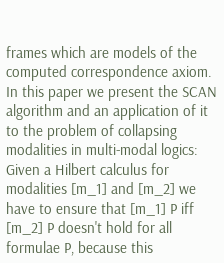frames which are models of the computed correspondence axiom. In this paper we present the SCAN algorithm and an application of it to the problem of collapsing modalities in multi-modal logics: Given a Hilbert calculus for modalities [m_1] and [m_2] we have to ensure that [m_1] P iff [m_2] P doesn't hold for all formulae P, because this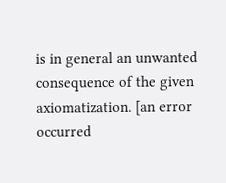is in general an unwanted consequence of the given axiomatization. [an error occurred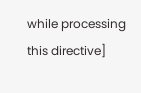while processing this directive]